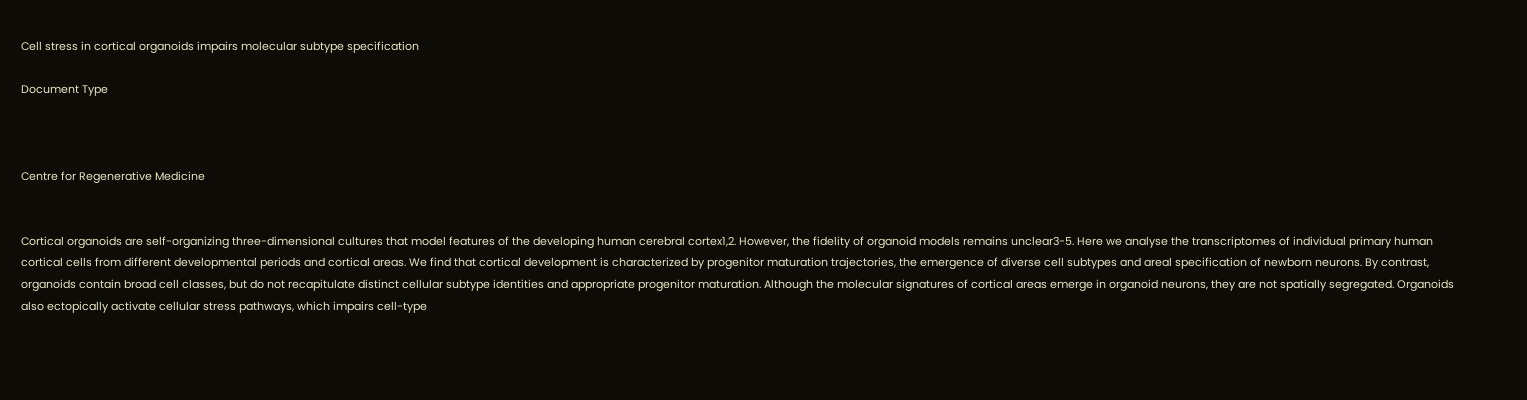Cell stress in cortical organoids impairs molecular subtype specification

Document Type



Centre for Regenerative Medicine


Cortical organoids are self-organizing three-dimensional cultures that model features of the developing human cerebral cortex1,2. However, the fidelity of organoid models remains unclear3-5. Here we analyse the transcriptomes of individual primary human cortical cells from different developmental periods and cortical areas. We find that cortical development is characterized by progenitor maturation trajectories, the emergence of diverse cell subtypes and areal specification of newborn neurons. By contrast, organoids contain broad cell classes, but do not recapitulate distinct cellular subtype identities and appropriate progenitor maturation. Although the molecular signatures of cortical areas emerge in organoid neurons, they are not spatially segregated. Organoids also ectopically activate cellular stress pathways, which impairs cell-type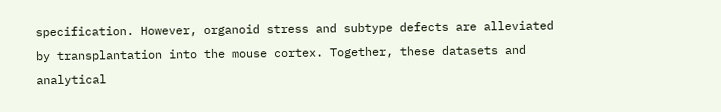specification. However, organoid stress and subtype defects are alleviated by transplantation into the mouse cortex. Together, these datasets and analytical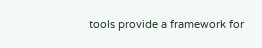tools provide a framework for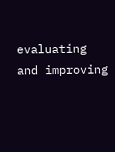evaluating and improving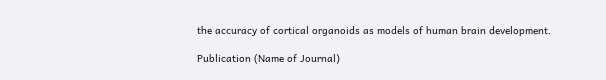the accuracy of cortical organoids as models of human brain development.

Publication (Name of Journal)